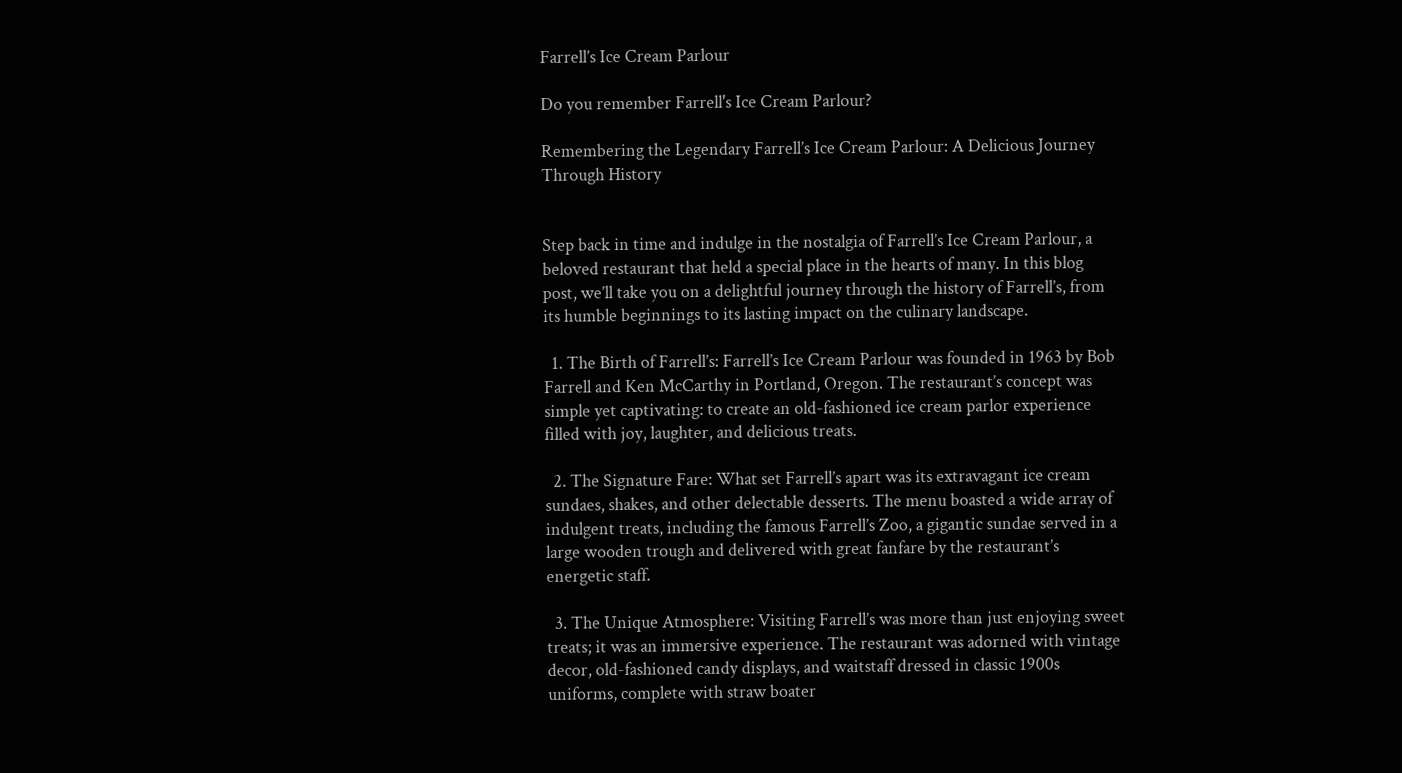Farrell’s Ice Cream Parlour

Do you remember Farrell's Ice Cream Parlour?

Remembering the Legendary Farrell’s Ice Cream Parlour: A Delicious Journey Through History


Step back in time and indulge in the nostalgia of Farrell’s Ice Cream Parlour, a beloved restaurant that held a special place in the hearts of many. In this blog post, we’ll take you on a delightful journey through the history of Farrell’s, from its humble beginnings to its lasting impact on the culinary landscape.

  1. The Birth of Farrell’s: Farrell’s Ice Cream Parlour was founded in 1963 by Bob Farrell and Ken McCarthy in Portland, Oregon. The restaurant’s concept was simple yet captivating: to create an old-fashioned ice cream parlor experience filled with joy, laughter, and delicious treats.

  2. The Signature Fare: What set Farrell’s apart was its extravagant ice cream sundaes, shakes, and other delectable desserts. The menu boasted a wide array of indulgent treats, including the famous Farrell’s Zoo, a gigantic sundae served in a large wooden trough and delivered with great fanfare by the restaurant’s energetic staff.

  3. The Unique Atmosphere: Visiting Farrell’s was more than just enjoying sweet treats; it was an immersive experience. The restaurant was adorned with vintage decor, old-fashioned candy displays, and waitstaff dressed in classic 1900s uniforms, complete with straw boater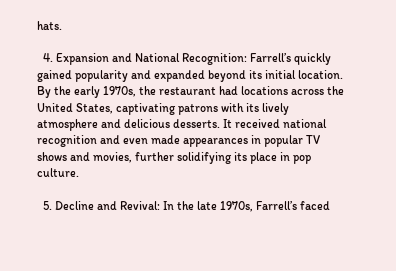hats.

  4. Expansion and National Recognition: Farrell’s quickly gained popularity and expanded beyond its initial location. By the early 1970s, the restaurant had locations across the United States, captivating patrons with its lively atmosphere and delicious desserts. It received national recognition and even made appearances in popular TV shows and movies, further solidifying its place in pop culture.

  5. Decline and Revival: In the late 1970s, Farrell’s faced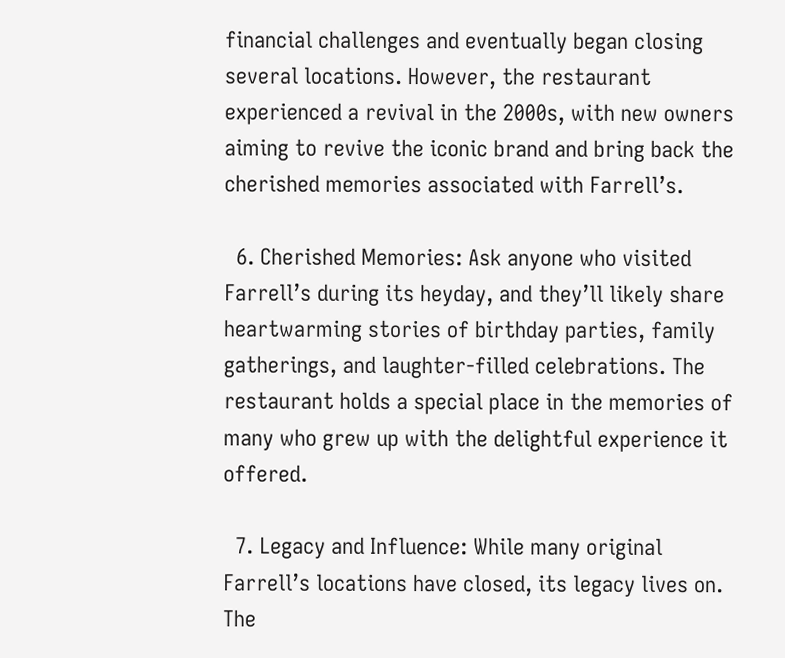financial challenges and eventually began closing several locations. However, the restaurant experienced a revival in the 2000s, with new owners aiming to revive the iconic brand and bring back the cherished memories associated with Farrell’s.

  6. Cherished Memories: Ask anyone who visited Farrell’s during its heyday, and they’ll likely share heartwarming stories of birthday parties, family gatherings, and laughter-filled celebrations. The restaurant holds a special place in the memories of many who grew up with the delightful experience it offered.

  7. Legacy and Influence: While many original Farrell’s locations have closed, its legacy lives on. The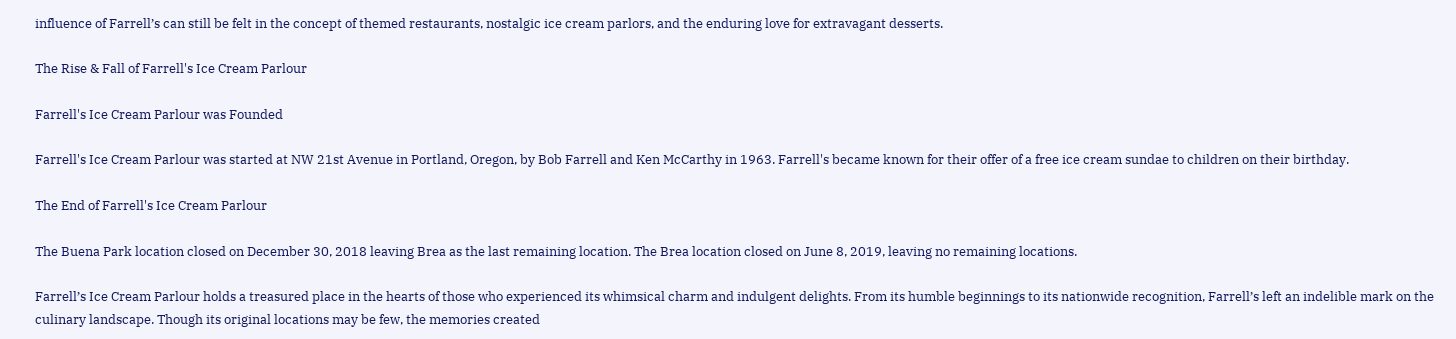influence of Farrell’s can still be felt in the concept of themed restaurants, nostalgic ice cream parlors, and the enduring love for extravagant desserts.

The Rise & Fall of Farrell's Ice Cream Parlour

Farrell's Ice Cream Parlour was Founded

Farrell's Ice Cream Parlour was started at NW 21st Avenue in Portland, Oregon, by Bob Farrell and Ken McCarthy in 1963. Farrell's became known for their offer of a free ice cream sundae to children on their birthday.

The End of Farrell's Ice Cream Parlour

The Buena Park location closed on December 30, 2018 leaving Brea as the last remaining location. The Brea location closed on June 8, 2019, leaving no remaining locations.

Farrell’s Ice Cream Parlour holds a treasured place in the hearts of those who experienced its whimsical charm and indulgent delights. From its humble beginnings to its nationwide recognition, Farrell’s left an indelible mark on the culinary landscape. Though its original locations may be few, the memories created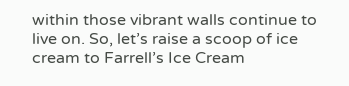within those vibrant walls continue to live on. So, let’s raise a scoop of ice cream to Farrell’s Ice Cream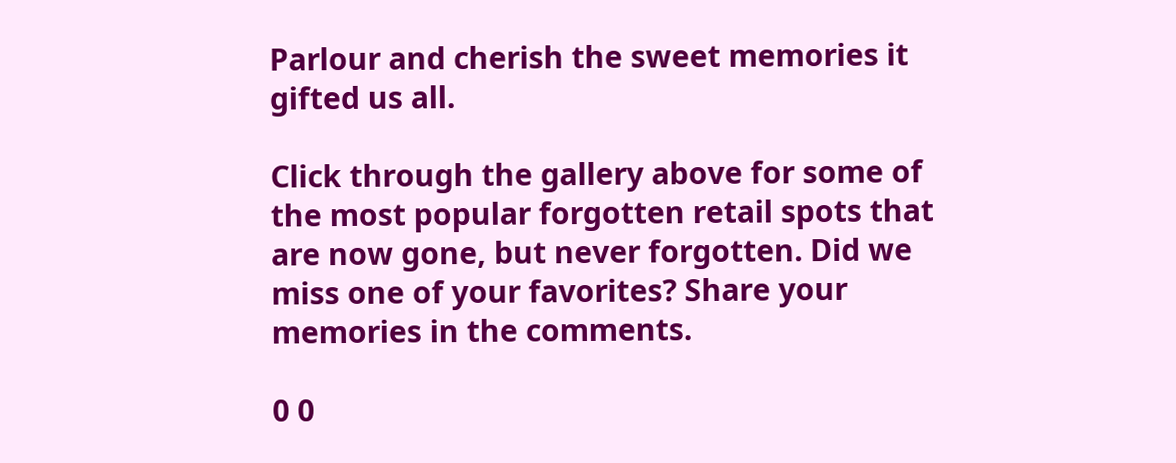Parlour and cherish the sweet memories it gifted us all.

Click through the gallery above for some of the most popular forgotten retail spots that are now gone, but never forgotten. Did we miss one of your favorites? Share your memories in the comments.

0 0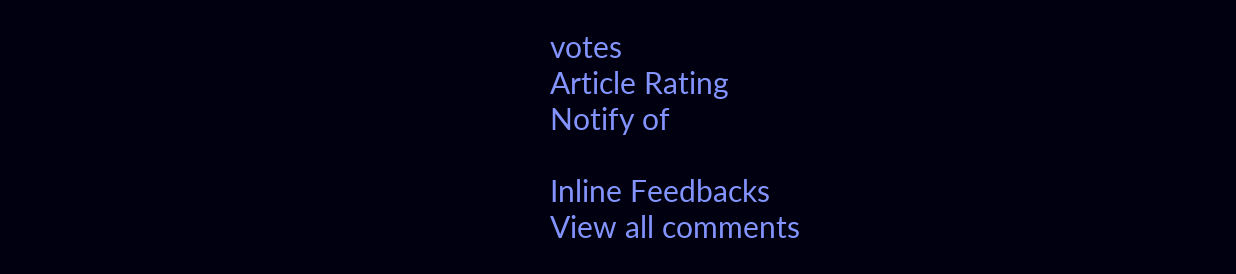votes
Article Rating
Notify of

Inline Feedbacks
View all comments